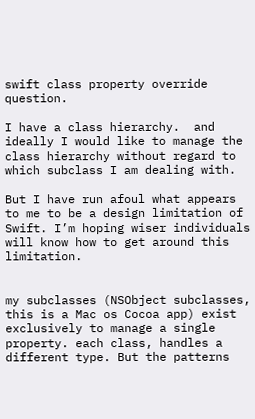swift class property override question.

I have a class hierarchy.  and ideally I would like to manage the class hierarchy without regard to which subclass I am dealing with.

But I have run afoul what appears to me to be a design limitation of Swift. I’m hoping wiser individuals will know how to get around this limitation.


my subclasses (NSObject subclasses, this is a Mac os Cocoa app) exist exclusively to manage a single property. each class, handles a different type. But the patterns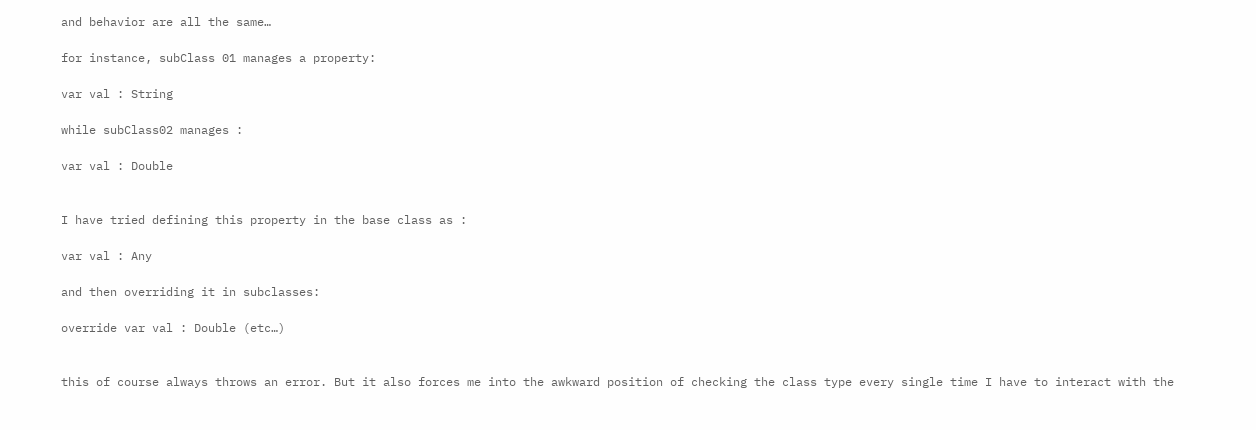and behavior are all the same…

for instance, subClass 01 manages a property:

var val : String

while subClass02 manages :

var val : Double


I have tried defining this property in the base class as :

var val : Any

and then overriding it in subclasses:

override var val : Double (etc…)


this of course always throws an error. But it also forces me into the awkward position of checking the class type every single time I have to interact with the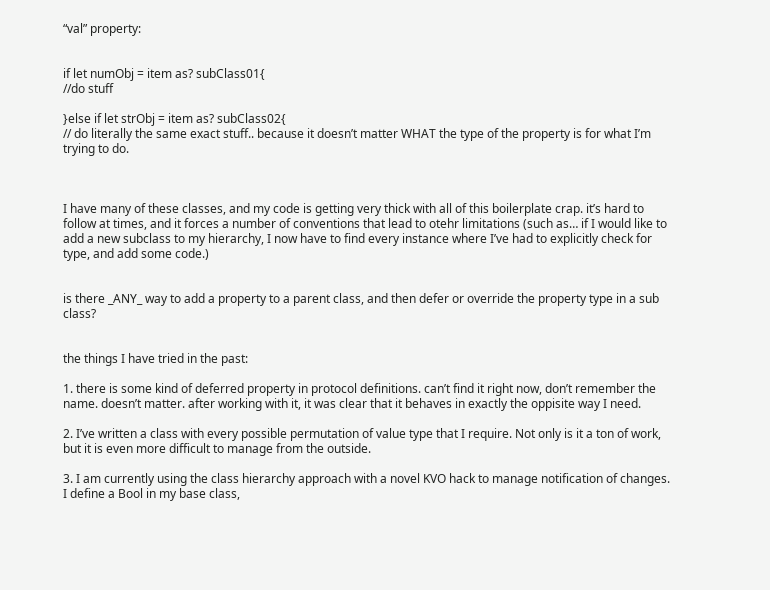“val” property:


if let numObj = item as? subClass01{
//do stuff

}else if let strObj = item as? subClass02{
// do literally the same exact stuff.. because it doesn’t matter WHAT the type of the property is for what I’m trying to do.



I have many of these classes, and my code is getting very thick with all of this boilerplate crap. it’s hard to follow at times, and it forces a number of conventions that lead to otehr limitations (such as… if I would like to add a new subclass to my hierarchy, I now have to find every instance where I’ve had to explicitly check for type, and add some code.)


is there _ANY_ way to add a property to a parent class, and then defer or override the property type in a sub class?


the things I have tried in the past:

1. there is some kind of deferred property in protocol definitions. can’t find it right now, don’t remember the name. doesn’t matter. after working with it, it was clear that it behaves in exactly the oppisite way I need.

2. I’ve written a class with every possible permutation of value type that I require. Not only is it a ton of work, but it is even more difficult to manage from the outside.

3. I am currently using the class hierarchy approach with a novel KVO hack to manage notification of changes. I define a Bool in my base class,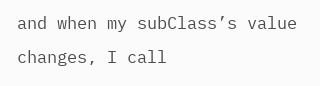and when my subClass’s value changes, I call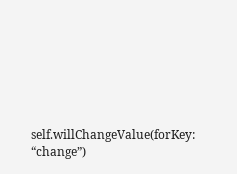self.willChangeValue(forKey: “change”)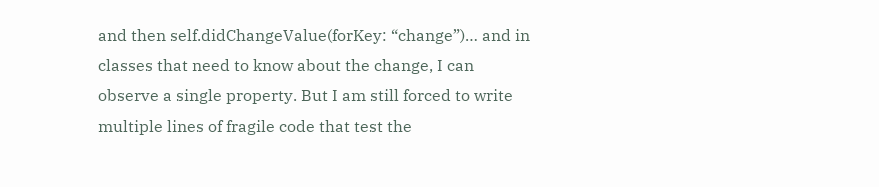and then self.didChangeValue(forKey: “change”)… and in classes that need to know about the change, I can observe a single property. But I am still forced to write multiple lines of fragile code that test the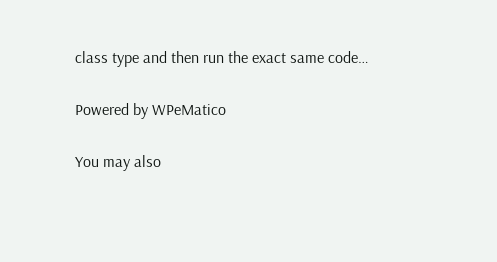class type and then run the exact same code…

Powered by WPeMatico

You may also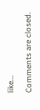like...

Comments are closed.